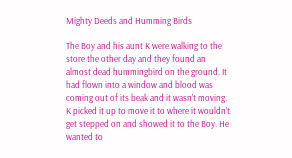Mighty Deeds and Humming Birds

The Boy and his aunt K were walking to the store the other day and they found an almost dead hummingbird on the ground. It had flown into a window and blood was coming out of its beak and it wasn’t moving. K picked it up to move it to where it wouldn’t get stepped on and showed it to the Boy. He wanted to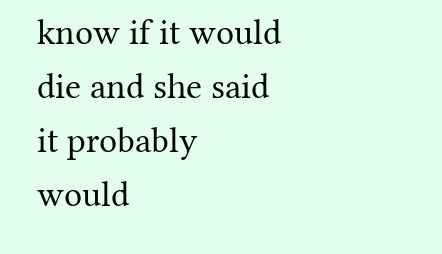know if it would die and she said it probably would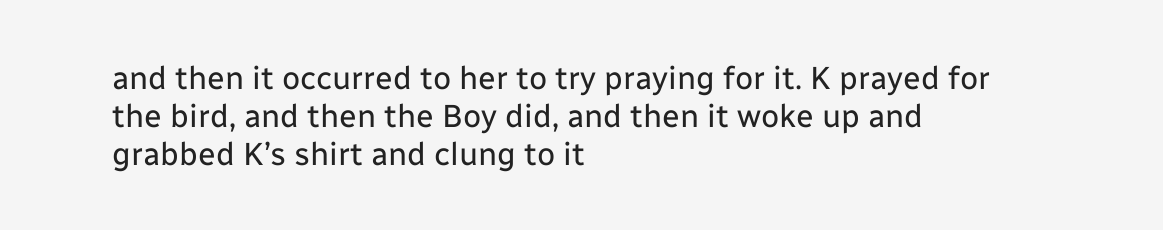and then it occurred to her to try praying for it. K prayed for the bird, and then the Boy did, and then it woke up and grabbed K’s shirt and clung to it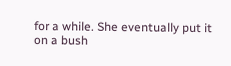for a while. She eventually put it on a bush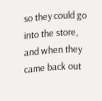so they could go into the store, and when they came back out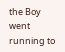the Boy went running to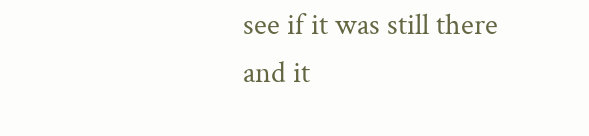see if it was still there and it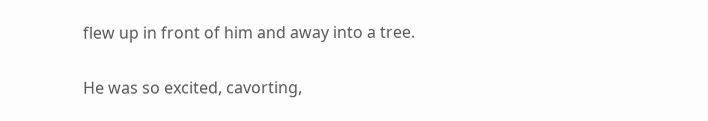flew up in front of him and away into a tree.

He was so excited, cavorting,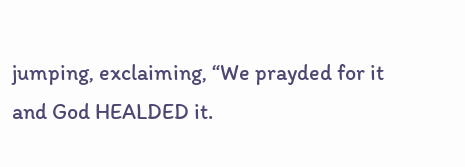jumping, exclaiming, “We prayded for it and God HEALDED it.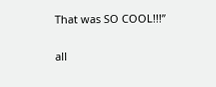That was SO COOL!!!”

all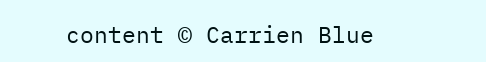content © Carrien Blue